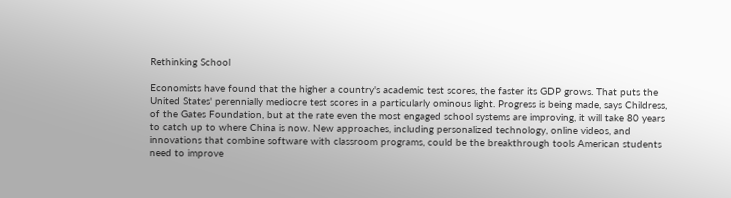Rethinking School

Economists have found that the higher a country's academic test scores, the faster its GDP grows. That puts the United States' perennially mediocre test scores in a particularly ominous light. Progress is being made, says Childress, of the Gates Foundation, but at the rate even the most engaged school systems are improving, it will take 80 years to catch up to where China is now. New approaches, including personalized technology, online videos, and innovations that combine software with classroom programs, could be the breakthrough tools American students need to improve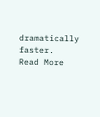dramatically faster.
Read More